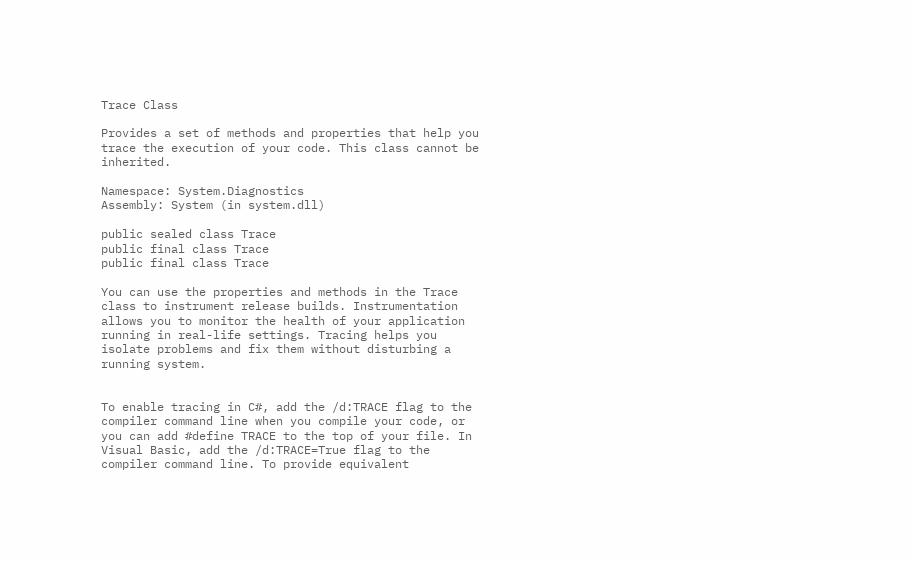Trace Class

Provides a set of methods and properties that help you trace the execution of your code. This class cannot be inherited.

Namespace: System.Diagnostics
Assembly: System (in system.dll)

public sealed class Trace
public final class Trace
public final class Trace

You can use the properties and methods in the Trace class to instrument release builds. Instrumentation allows you to monitor the health of your application running in real-life settings. Tracing helps you isolate problems and fix them without disturbing a running system.


To enable tracing in C#, add the /d:TRACE flag to the compiler command line when you compile your code, or you can add #define TRACE to the top of your file. In Visual Basic, add the /d:TRACE=True flag to the compiler command line. To provide equivalent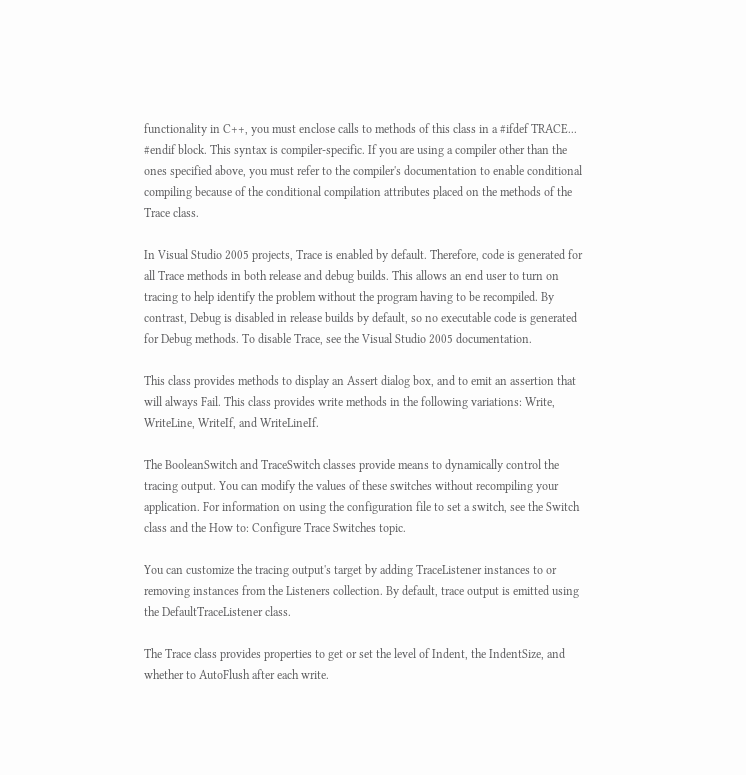functionality in C++, you must enclose calls to methods of this class in a #ifdef TRACE... #endif block. This syntax is compiler-specific. If you are using a compiler other than the ones specified above, you must refer to the compiler's documentation to enable conditional compiling because of the conditional compilation attributes placed on the methods of the Trace class.

In Visual Studio 2005 projects, Trace is enabled by default. Therefore, code is generated for all Trace methods in both release and debug builds. This allows an end user to turn on tracing to help identify the problem without the program having to be recompiled. By contrast, Debug is disabled in release builds by default, so no executable code is generated for Debug methods. To disable Trace, see the Visual Studio 2005 documentation.

This class provides methods to display an Assert dialog box, and to emit an assertion that will always Fail. This class provides write methods in the following variations: Write, WriteLine, WriteIf, and WriteLineIf.

The BooleanSwitch and TraceSwitch classes provide means to dynamically control the tracing output. You can modify the values of these switches without recompiling your application. For information on using the configuration file to set a switch, see the Switch class and the How to: Configure Trace Switches topic.

You can customize the tracing output's target by adding TraceListener instances to or removing instances from the Listeners collection. By default, trace output is emitted using the DefaultTraceListener class.

The Trace class provides properties to get or set the level of Indent, the IndentSize, and whether to AutoFlush after each write.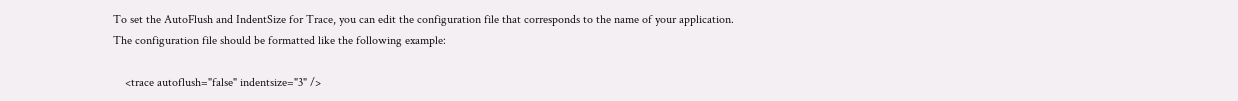To set the AutoFlush and IndentSize for Trace, you can edit the configuration file that corresponds to the name of your application. The configuration file should be formatted like the following example:

    <trace autoflush="false" indentsize="3" />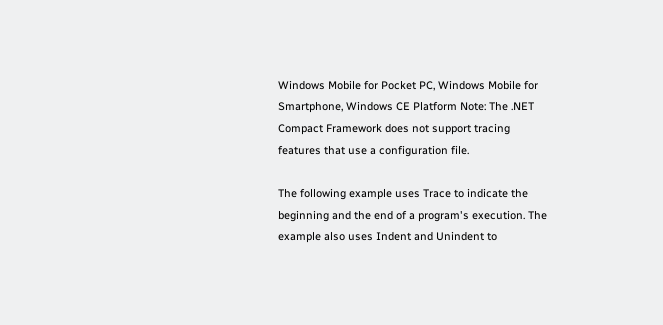Windows Mobile for Pocket PC, Windows Mobile for Smartphone, Windows CE Platform Note: The .NET Compact Framework does not support tracing features that use a configuration file.

The following example uses Trace to indicate the beginning and the end of a program's execution. The example also uses Indent and Unindent to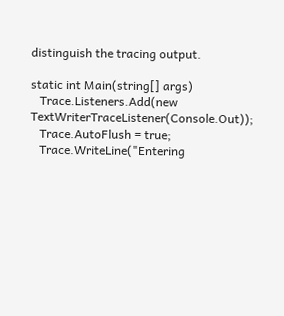distinguish the tracing output.

static int Main(string[] args)
   Trace.Listeners.Add(new TextWriterTraceListener(Console.Out));
   Trace.AutoFlush = true;
   Trace.WriteLine("Entering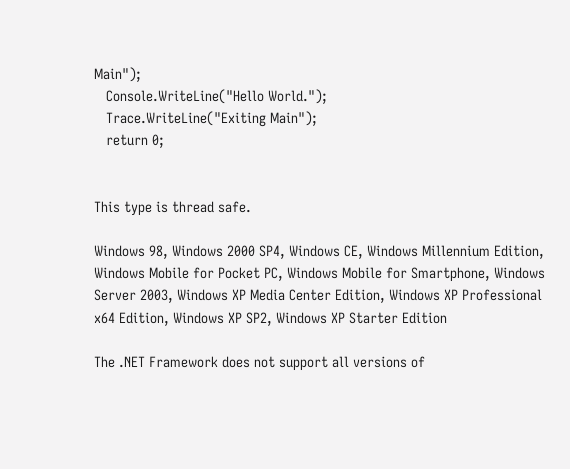Main");
   Console.WriteLine("Hello World.");
   Trace.WriteLine("Exiting Main");
   return 0;


This type is thread safe.

Windows 98, Windows 2000 SP4, Windows CE, Windows Millennium Edition, Windows Mobile for Pocket PC, Windows Mobile for Smartphone, Windows Server 2003, Windows XP Media Center Edition, Windows XP Professional x64 Edition, Windows XP SP2, Windows XP Starter Edition

The .NET Framework does not support all versions of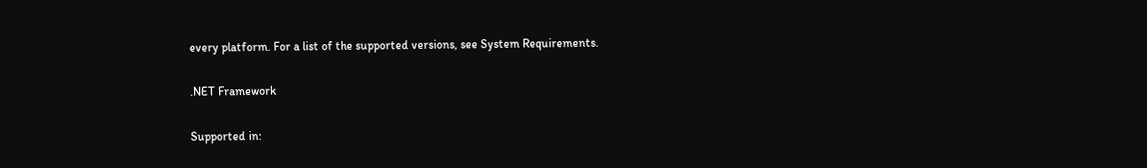every platform. For a list of the supported versions, see System Requirements.

.NET Framework

Supported in: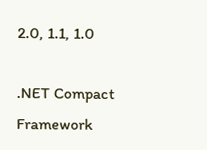2.0, 1.1, 1.0

.NET Compact Framework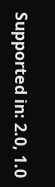Supported in: 2.0, 1.0